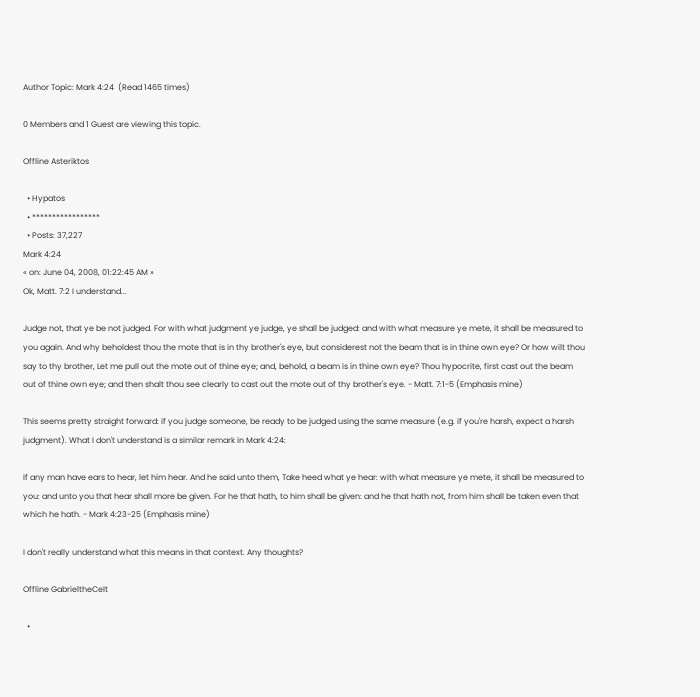Author Topic: Mark 4:24  (Read 1465 times)

0 Members and 1 Guest are viewing this topic.

Offline Asteriktos

  • Hypatos
  • *****************
  • Posts: 37,227
Mark 4:24
« on: June 04, 2008, 01:22:45 AM »
Ok, Matt. 7:2 I understand...

Judge not, that ye be not judged. For with what judgment ye judge, ye shall be judged: and with what measure ye mete, it shall be measured to you again. And why beholdest thou the mote that is in thy brother's eye, but considerest not the beam that is in thine own eye? Or how wilt thou say to thy brother, Let me pull out the mote out of thine eye; and, behold, a beam is in thine own eye? Thou hypocrite, first cast out the beam out of thine own eye; and then shalt thou see clearly to cast out the mote out of thy brother's eye. - Matt. 7:1-5 (Emphasis mine)

This seems pretty straight forward: if you judge someone, be ready to be judged using the same measure (e.g. if you're harsh, expect a harsh judgment). What I don't understand is a similar remark in Mark 4:24:

If any man have ears to hear, let him hear. And he said unto them, Take heed what ye hear: with what measure ye mete, it shall be measured to you: and unto you that hear shall more be given. For he that hath, to him shall be given: and he that hath not, from him shall be taken even that which he hath. - Mark 4:23-25 (Emphasis mine)

I don't really understand what this means in that context. Any thoughts?

Offline GabrieltheCelt

  •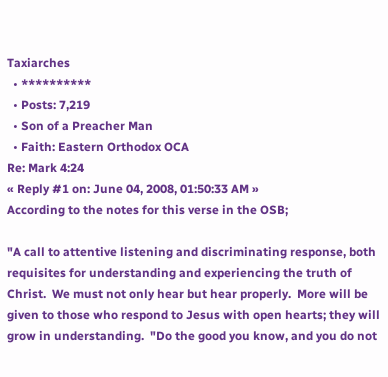Taxiarches
  • **********
  • Posts: 7,219
  • Son of a Preacher Man
  • Faith: Eastern Orthodox OCA
Re: Mark 4:24
« Reply #1 on: June 04, 2008, 01:50:33 AM »
According to the notes for this verse in the OSB;

"A call to attentive listening and discriminating response, both requisites for understanding and experiencing the truth of Christ.  We must not only hear but hear properly.  More will be given to those who respond to Jesus with open hearts; they will grow in understanding.  "Do the good you know, and you do not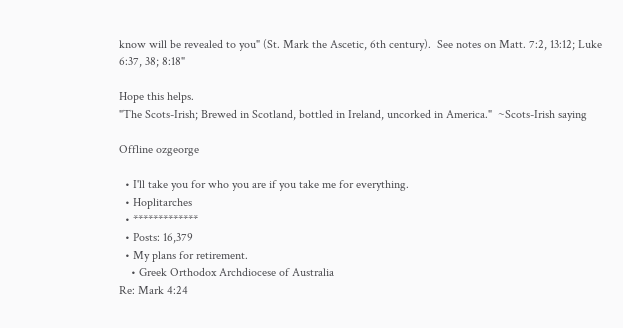know will be revealed to you" (St. Mark the Ascetic, 6th century).  See notes on Matt. 7:2, 13:12; Luke 6:37, 38; 8:18"

Hope this helps.
"The Scots-Irish; Brewed in Scotland, bottled in Ireland, uncorked in America."  ~Scots-Irish saying

Offline ozgeorge

  • I'll take you for who you are if you take me for everything.
  • Hoplitarches
  • *************
  • Posts: 16,379
  • My plans for retirement.
    • Greek Orthodox Archdiocese of Australia
Re: Mark 4:24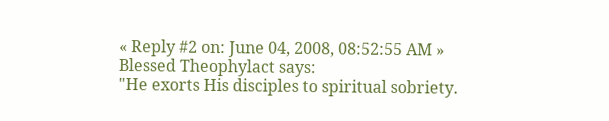« Reply #2 on: June 04, 2008, 08:52:55 AM »
Blessed Theophylact says:
"He exorts His disciples to spiritual sobriety.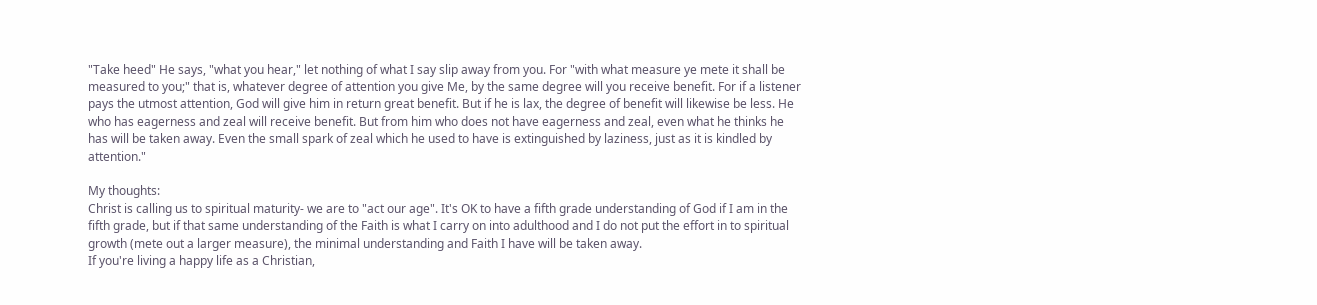"Take heed" He says, "what you hear," let nothing of what I say slip away from you. For "with what measure ye mete it shall be measured to you;" that is, whatever degree of attention you give Me, by the same degree will you receive benefit. For if a listener pays the utmost attention, God will give him in return great benefit. But if he is lax, the degree of benefit will likewise be less. He who has eagerness and zeal will receive benefit. But from him who does not have eagerness and zeal, even what he thinks he has will be taken away. Even the small spark of zeal which he used to have is extinguished by laziness, just as it is kindled by attention."

My thoughts:
Christ is calling us to spiritual maturity- we are to "act our age". It's OK to have a fifth grade understanding of God if I am in the fifth grade, but if that same understanding of the Faith is what I carry on into adulthood and I do not put the effort in to spiritual growth (mete out a larger measure), the minimal understanding and Faith I have will be taken away.
If you're living a happy life as a Christian,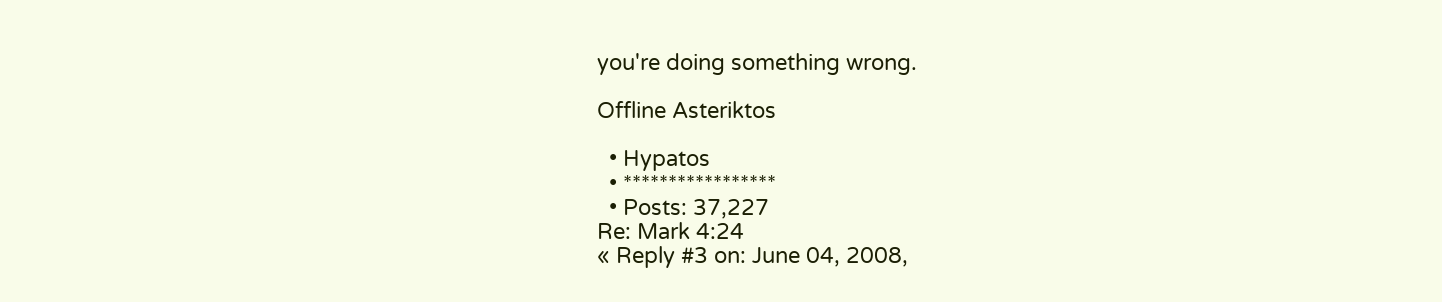you're doing something wrong.

Offline Asteriktos

  • Hypatos
  • *****************
  • Posts: 37,227
Re: Mark 4:24
« Reply #3 on: June 04, 2008,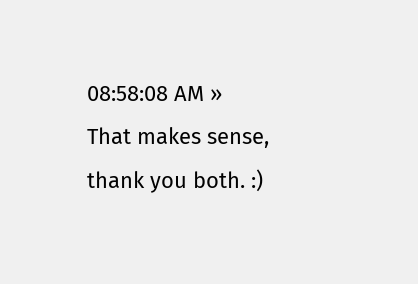08:58:08 AM »
That makes sense, thank you both. :)